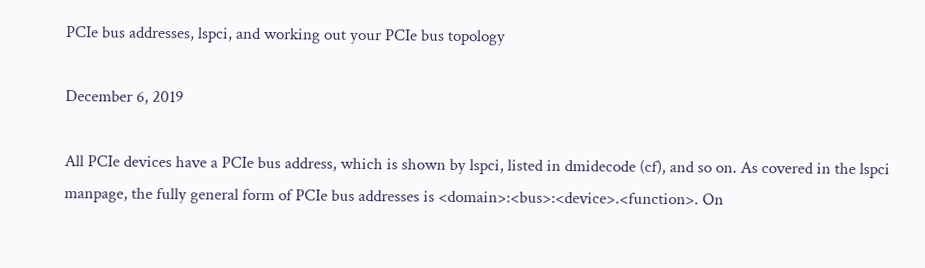PCIe bus addresses, lspci, and working out your PCIe bus topology

December 6, 2019

All PCIe devices have a PCIe bus address, which is shown by lspci, listed in dmidecode (cf), and so on. As covered in the lspci manpage, the fully general form of PCIe bus addresses is <domain>:<bus>:<device>.<function>. On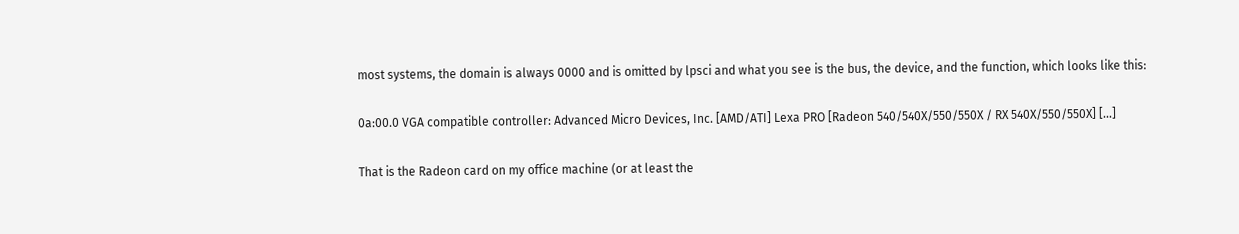most systems, the domain is always 0000 and is omitted by lpsci and what you see is the bus, the device, and the function, which looks like this:

0a:00.0 VGA compatible controller: Advanced Micro Devices, Inc. [AMD/ATI] Lexa PRO [Radeon 540/540X/550/550X / RX 540X/550/550X] [...]

That is the Radeon card on my office machine (or at least the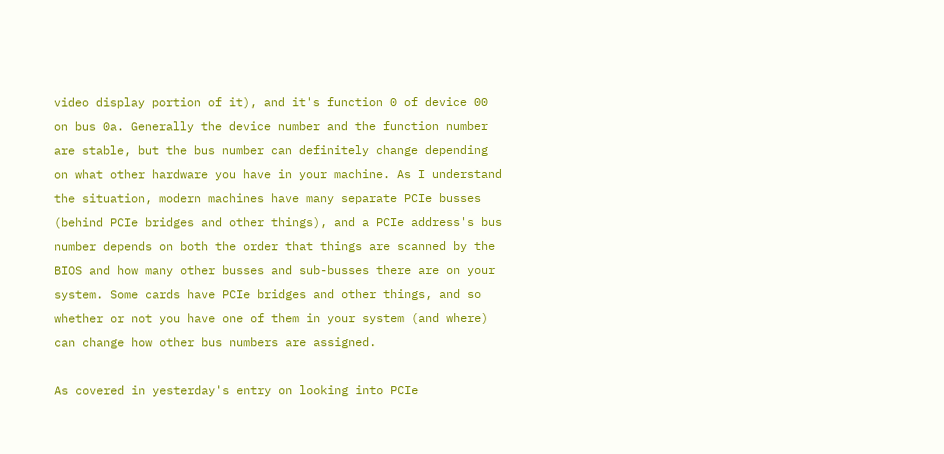video display portion of it), and it's function 0 of device 00 on bus 0a. Generally the device number and the function number are stable, but the bus number can definitely change depending on what other hardware you have in your machine. As I understand the situation, modern machines have many separate PCIe busses (behind PCIe bridges and other things), and a PCIe address's bus number depends on both the order that things are scanned by the BIOS and how many other busses and sub-busses there are on your system. Some cards have PCIe bridges and other things, and so whether or not you have one of them in your system (and where) can change how other bus numbers are assigned.

As covered in yesterday's entry on looking into PCIe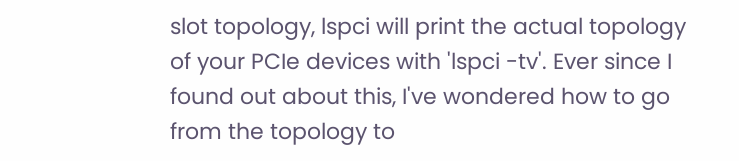slot topology, lspci will print the actual topology of your PCIe devices with 'lspci -tv'. Ever since I found out about this, I've wondered how to go from the topology to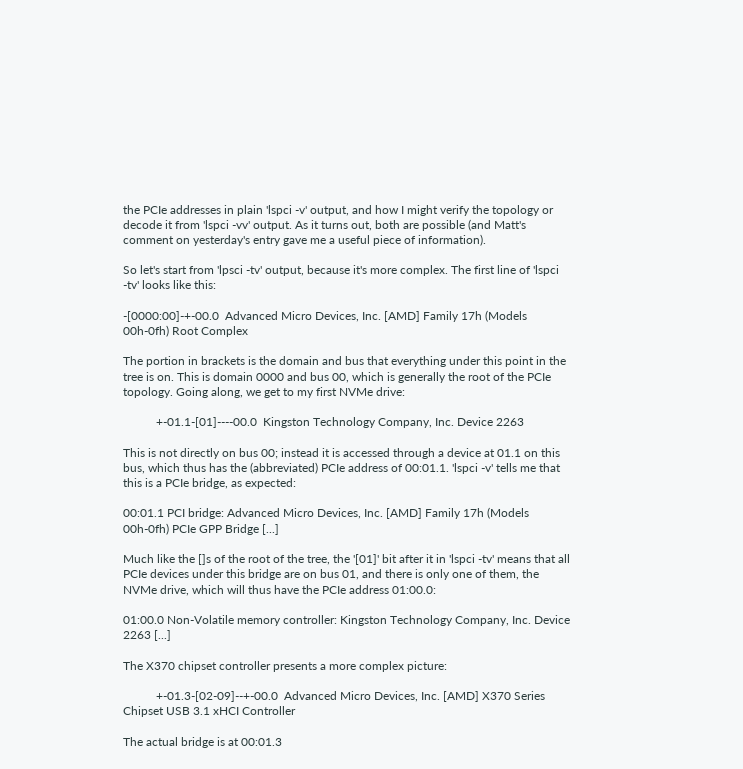the PCIe addresses in plain 'lspci -v' output, and how I might verify the topology or decode it from 'lspci -vv' output. As it turns out, both are possible (and Matt's comment on yesterday's entry gave me a useful piece of information).

So let's start from 'lpsci -tv' output, because it's more complex. The first line of 'lspci -tv' looks like this:

-[0000:00]-+-00.0  Advanced Micro Devices, Inc. [AMD] Family 17h (Models 00h-0fh) Root Complex

The portion in brackets is the domain and bus that everything under this point in the tree is on. This is domain 0000 and bus 00, which is generally the root of the PCIe topology. Going along, we get to my first NVMe drive:

           +-01.1-[01]----00.0  Kingston Technology Company, Inc. Device 2263

This is not directly on bus 00; instead it is accessed through a device at 01.1 on this bus, which thus has the (abbreviated) PCIe address of 00:01.1. 'lspci -v' tells me that this is a PCIe bridge, as expected:

00:01.1 PCI bridge: Advanced Micro Devices, Inc. [AMD] Family 17h (Models 00h-0fh) PCIe GPP Bridge [...]

Much like the []s of the root of the tree, the '[01]' bit after it in 'lspci -tv' means that all PCIe devices under this bridge are on bus 01, and there is only one of them, the NVMe drive, which will thus have the PCIe address 01:00.0:

01:00.0 Non-Volatile memory controller: Kingston Technology Company, Inc. Device 2263 [...]

The X370 chipset controller presents a more complex picture:

           +-01.3-[02-09]--+-00.0  Advanced Micro Devices, Inc. [AMD] X370 Series Chipset USB 3.1 xHCI Controller

The actual bridge is at 00:01.3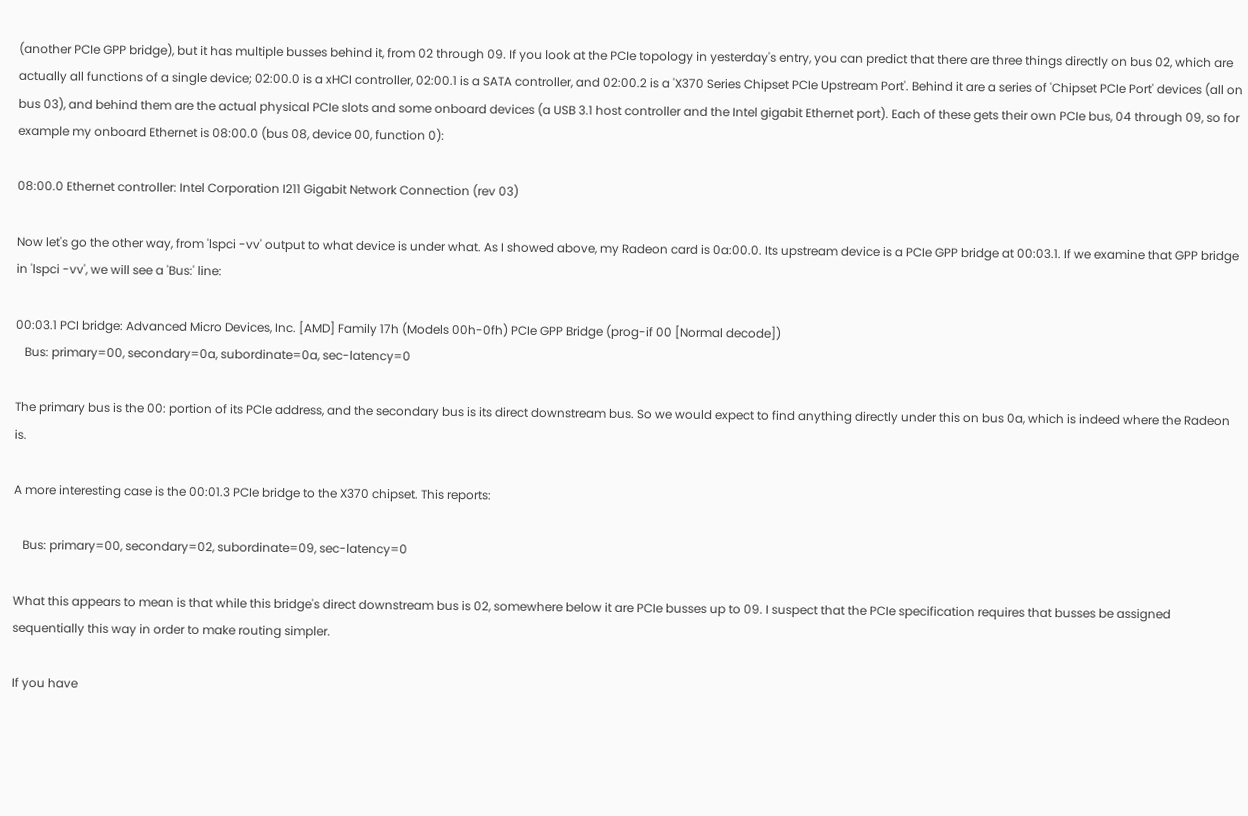(another PCIe GPP bridge), but it has multiple busses behind it, from 02 through 09. If you look at the PCIe topology in yesterday's entry, you can predict that there are three things directly on bus 02, which are actually all functions of a single device; 02:00.0 is a xHCI controller, 02:00.1 is a SATA controller, and 02:00.2 is a 'X370 Series Chipset PCIe Upstream Port'. Behind it are a series of 'Chipset PCIe Port' devices (all on bus 03), and behind them are the actual physical PCIe slots and some onboard devices (a USB 3.1 host controller and the Intel gigabit Ethernet port). Each of these gets their own PCIe bus, 04 through 09, so for example my onboard Ethernet is 08:00.0 (bus 08, device 00, function 0):

08:00.0 Ethernet controller: Intel Corporation I211 Gigabit Network Connection (rev 03)

Now let's go the other way, from 'lspci -vv' output to what device is under what. As I showed above, my Radeon card is 0a:00.0. Its upstream device is a PCIe GPP bridge at 00:03.1. If we examine that GPP bridge in 'lspci -vv', we will see a 'Bus:' line:

00:03.1 PCI bridge: Advanced Micro Devices, Inc. [AMD] Family 17h (Models 00h-0fh) PCIe GPP Bridge (prog-if 00 [Normal decode])
   Bus: primary=00, secondary=0a, subordinate=0a, sec-latency=0

The primary bus is the 00: portion of its PCIe address, and the secondary bus is its direct downstream bus. So we would expect to find anything directly under this on bus 0a, which is indeed where the Radeon is.

A more interesting case is the 00:01.3 PCIe bridge to the X370 chipset. This reports:

   Bus: primary=00, secondary=02, subordinate=09, sec-latency=0

What this appears to mean is that while this bridge's direct downstream bus is 02, somewhere below it are PCIe busses up to 09. I suspect that the PCIe specification requires that busses be assigned sequentially this way in order to make routing simpler.

If you have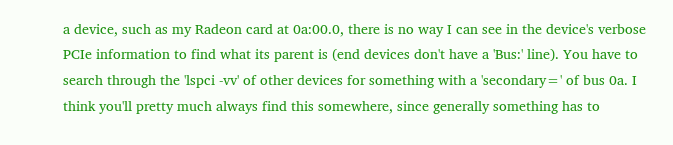a device, such as my Radeon card at 0a:00.0, there is no way I can see in the device's verbose PCIe information to find what its parent is (end devices don't have a 'Bus:' line). You have to search through the 'lspci -vv' of other devices for something with a 'secondary=' of bus 0a. I think you'll pretty much always find this somewhere, since generally something has to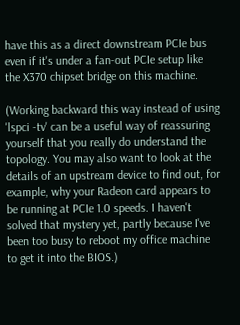have this as a direct downstream PCIe bus even if it's under a fan-out PCIe setup like the X370 chipset bridge on this machine.

(Working backward this way instead of using 'lspci -tv' can be a useful way of reassuring yourself that you really do understand the topology. You may also want to look at the details of an upstream device to find out, for example, why your Radeon card appears to be running at PCIe 1.0 speeds. I haven't solved that mystery yet, partly because I've been too busy to reboot my office machine to get it into the BIOS.)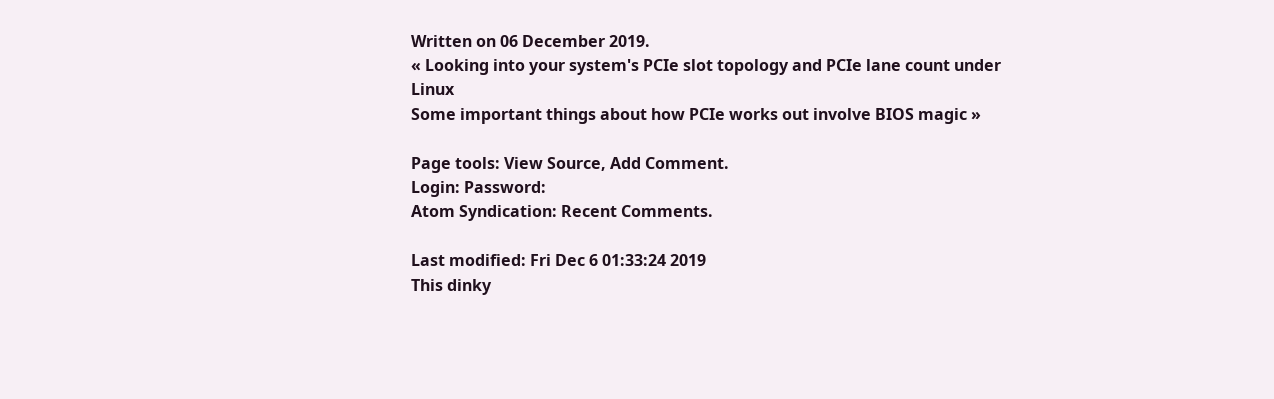Written on 06 December 2019.
« Looking into your system's PCIe slot topology and PCIe lane count under Linux
Some important things about how PCIe works out involve BIOS magic »

Page tools: View Source, Add Comment.
Login: Password:
Atom Syndication: Recent Comments.

Last modified: Fri Dec 6 01:33:24 2019
This dinky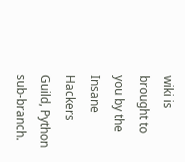wiki is brought to you by the Insane Hackers Guild, Python sub-branch.